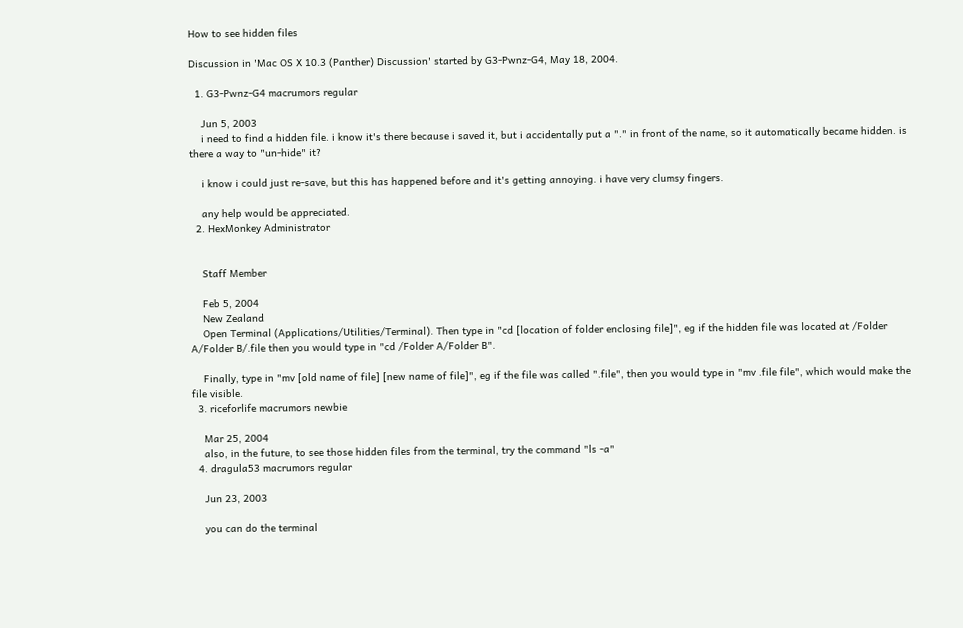How to see hidden files

Discussion in 'Mac OS X 10.3 (Panther) Discussion' started by G3-Pwnz-G4, May 18, 2004.

  1. G3-Pwnz-G4 macrumors regular

    Jun 5, 2003
    i need to find a hidden file. i know it's there because i saved it, but i accidentally put a "." in front of the name, so it automatically became hidden. is there a way to "un-hide" it?

    i know i could just re-save, but this has happened before and it's getting annoying. i have very clumsy fingers.

    any help would be appreciated.
  2. HexMonkey Administrator


    Staff Member

    Feb 5, 2004
    New Zealand
    Open Terminal (Applications/Utilities/Terminal). Then type in "cd [location of folder enclosing file]", eg if the hidden file was located at /Folder A/Folder B/.file then you would type in "cd /Folder A/Folder B".

    Finally, type in "mv [old name of file] [new name of file]", eg if the file was called ".file", then you would type in "mv .file file", which would make the file visible.
  3. riceforlife macrumors newbie

    Mar 25, 2004
    also, in the future, to see those hidden files from the terminal, try the command "ls -a"
  4. dragula53 macrumors regular

    Jun 23, 2003

    you can do the terminal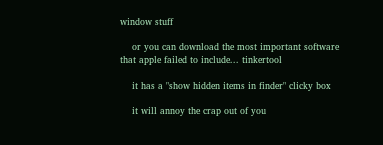window stuff

    or you can download the most important software that apple failed to include... tinkertool

    it has a "show hidden items in finder" clicky box

    it will annoy the crap out of you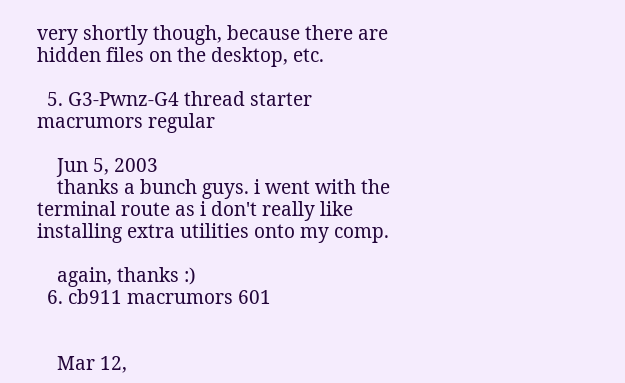very shortly though, because there are hidden files on the desktop, etc.

  5. G3-Pwnz-G4 thread starter macrumors regular

    Jun 5, 2003
    thanks a bunch guys. i went with the terminal route as i don't really like installing extra utilities onto my comp.

    again, thanks :)
  6. cb911 macrumors 601


    Mar 12,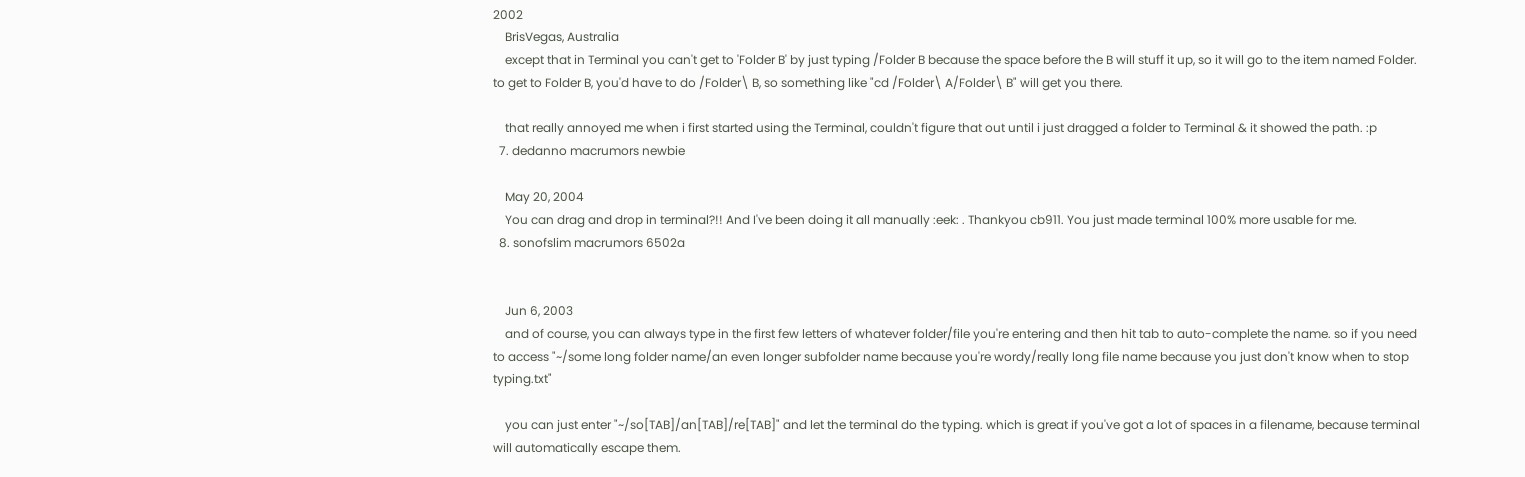2002
    BrisVegas, Australia
    except that in Terminal you can't get to 'Folder B' by just typing /Folder B because the space before the B will stuff it up, so it will go to the item named Folder. to get to Folder B, you'd have to do /Folder\ B, so something like "cd /Folder\ A/Folder\ B" will get you there.

    that really annoyed me when i first started using the Terminal, couldn't figure that out until i just dragged a folder to Terminal & it showed the path. :p
  7. dedanno macrumors newbie

    May 20, 2004
    You can drag and drop in terminal?!! And I've been doing it all manually :eek: . Thankyou cb911. You just made terminal 100% more usable for me.
  8. sonofslim macrumors 6502a


    Jun 6, 2003
    and of course, you can always type in the first few letters of whatever folder/file you're entering and then hit tab to auto-complete the name. so if you need to access "~/some long folder name/an even longer subfolder name because you're wordy/really long file name because you just don't know when to stop typing.txt"

    you can just enter "~/so[TAB]/an[TAB]/re[TAB]" and let the terminal do the typing. which is great if you've got a lot of spaces in a filename, because terminal will automatically escape them.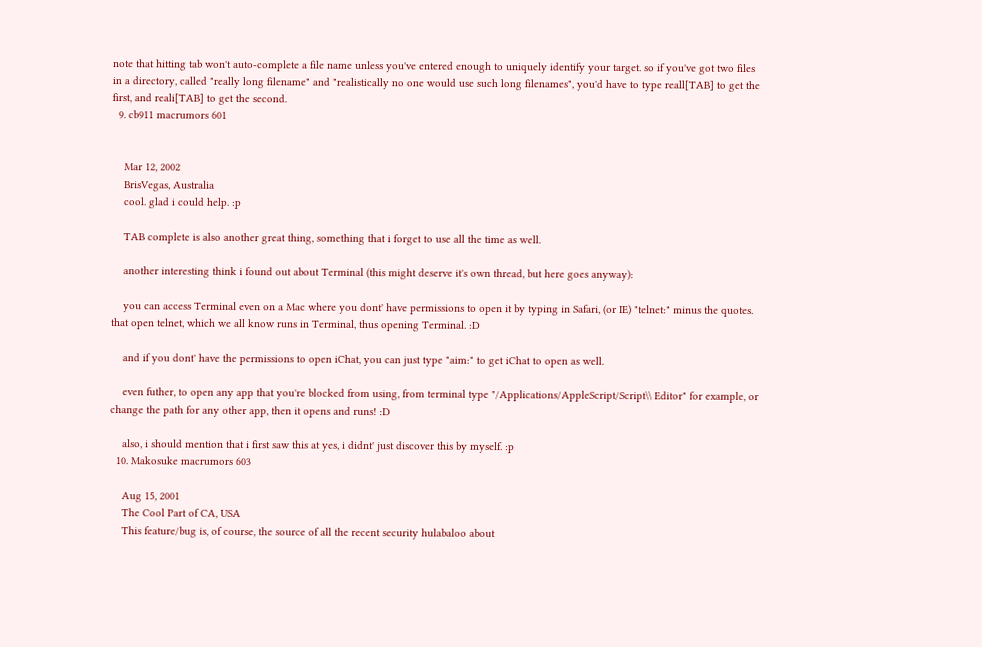note that hitting tab won't auto-complete a file name unless you've entered enough to uniquely identify your target. so if you've got two files in a directory, called "really long filename" and "realistically no one would use such long filenames", you'd have to type reall[TAB] to get the first, and reali[TAB] to get the second.
  9. cb911 macrumors 601


    Mar 12, 2002
    BrisVegas, Australia
    cool. glad i could help. :p

    TAB complete is also another great thing, something that i forget to use all the time as well.

    another interesting think i found out about Terminal (this might deserve it's own thread, but here goes anyway):

    you can access Terminal even on a Mac where you dont' have permissions to open it by typing in Safari, (or IE) "telnet:" minus the quotes. that open telnet, which we all know runs in Terminal, thus opening Terminal. :D

    and if you dont' have the permissions to open iChat, you can just type "aim:" to get iChat to open as well.

    even futher, to open any app that you're blocked from using, from terminal type "/Applications/AppleScript/Script\\ Editor" for example, or change the path for any other app, then it opens and runs! :D

    also, i should mention that i first saw this at yes, i didnt' just discover this by myself. :p
  10. Makosuke macrumors 603

    Aug 15, 2001
    The Cool Part of CA, USA
    This feature/bug is, of course, the source of all the recent security hulabaloo about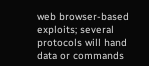web browser-based exploits; several protocols will hand data or commands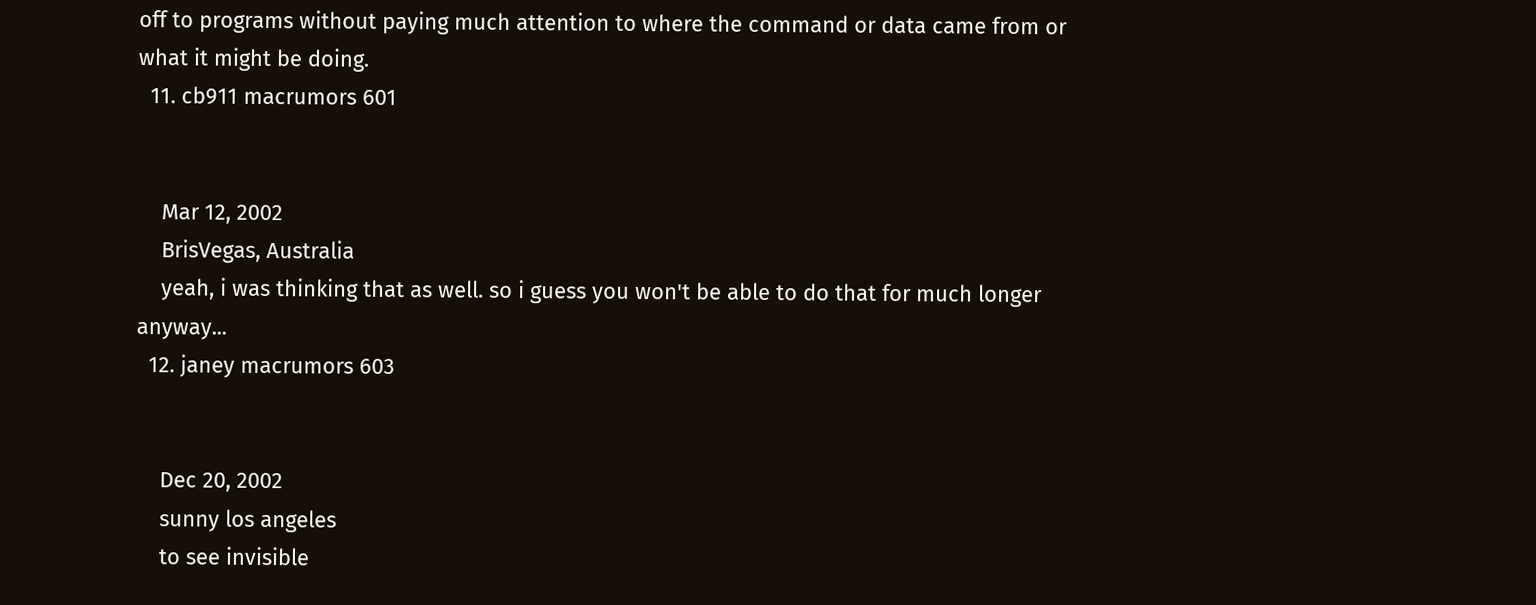off to programs without paying much attention to where the command or data came from or what it might be doing.
  11. cb911 macrumors 601


    Mar 12, 2002
    BrisVegas, Australia
    yeah, i was thinking that as well. so i guess you won't be able to do that for much longer anyway...
  12. janey macrumors 603


    Dec 20, 2002
    sunny los angeles
    to see invisible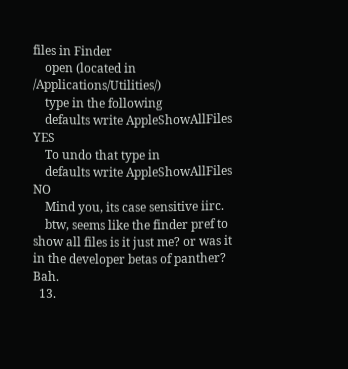files in Finder
    open (located in /Applications/Utilities/)
    type in the following
    defaults write AppleShowAllFiles YES
    To undo that type in
    defaults write AppleShowAllFiles NO
    Mind you, its case sensitive iirc.
    btw, seems like the finder pref to show all files is it just me? or was it in the developer betas of panther? Bah.
  13.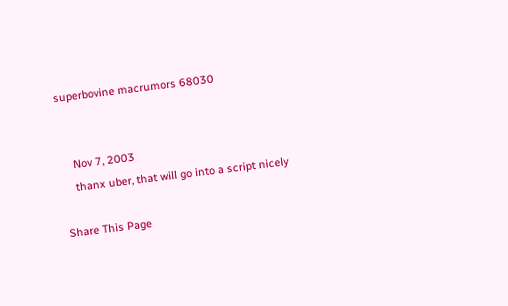superbovine macrumors 68030


    Nov 7, 2003
    thanx uber, that will go into a script nicely

Share This Page